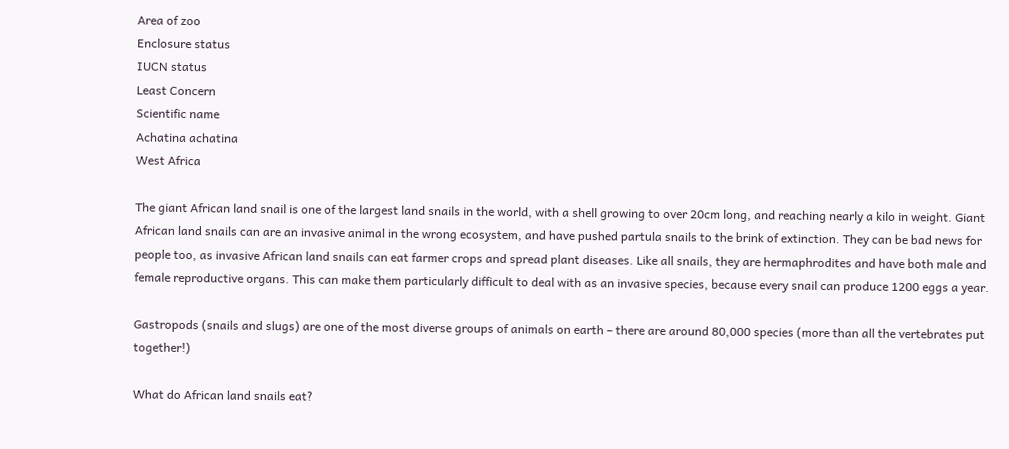Area of zoo
Enclosure status
IUCN status
Least Concern
Scientific name
Achatina achatina
West Africa

The giant African land snail is one of the largest land snails in the world, with a shell growing to over 20cm long, and reaching nearly a kilo in weight. Giant African land snails can are an invasive animal in the wrong ecosystem, and have pushed partula snails to the brink of extinction. They can be bad news for people too, as invasive African land snails can eat farmer crops and spread plant diseases. Like all snails, they are hermaphrodites and have both male and female reproductive organs. This can make them particularly difficult to deal with as an invasive species, because every snail can produce 1200 eggs a year.

Gastropods (snails and slugs) are one of the most diverse groups of animals on earth – there are around 80,000 species (more than all the vertebrates put together!)

What do African land snails eat?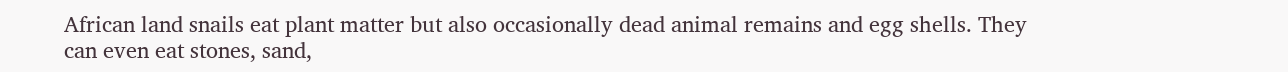African land snails eat plant matter but also occasionally dead animal remains and egg shells. They can even eat stones, sand,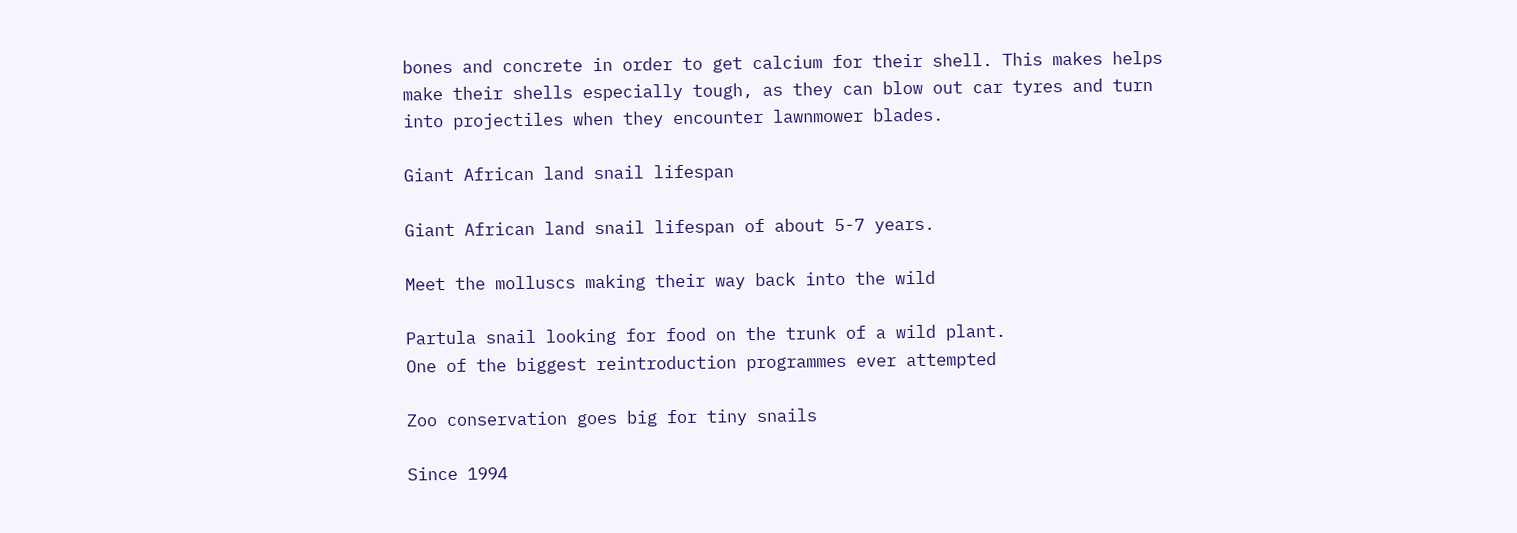bones and concrete in order to get calcium for their shell. This makes helps make their shells especially tough, as they can blow out car tyres and turn into projectiles when they encounter lawnmower blades.

Giant African land snail lifespan

Giant African land snail lifespan of about 5-7 years.

Meet the molluscs making their way back into the wild

Partula snail looking for food on the trunk of a wild plant.
One of the biggest reintroduction programmes ever attempted

Zoo conservation goes big for tiny snails

Since 1994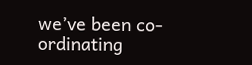we’ve been co-ordinating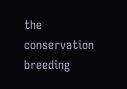the conservation breeding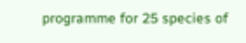programme for 25 species of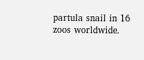partula snail in 16 zoos worldwide.